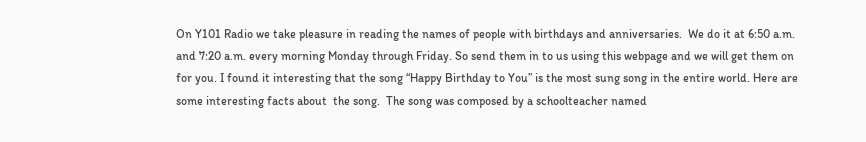On Y101 Radio we take pleasure in reading the names of people with birthdays and anniversaries.  We do it at 6:50 a.m. and 7:20 a.m. every morning Monday through Friday. So send them in to us using this webpage and we will get them on for you. I found it interesting that the song “Happy Birthday to You” is the most sung song in the entire world. Here are some interesting facts about  the song.  The song was composed by a schoolteacher named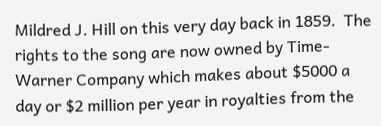Mildred J. Hill on this very day back in 1859.  The rights to the song are now owned by Time-Warner Company which makes about $5000 a day or $2 million per year in royalties from the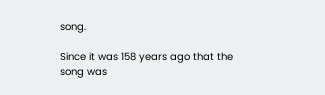song.

Since it was 158 years ago that the song was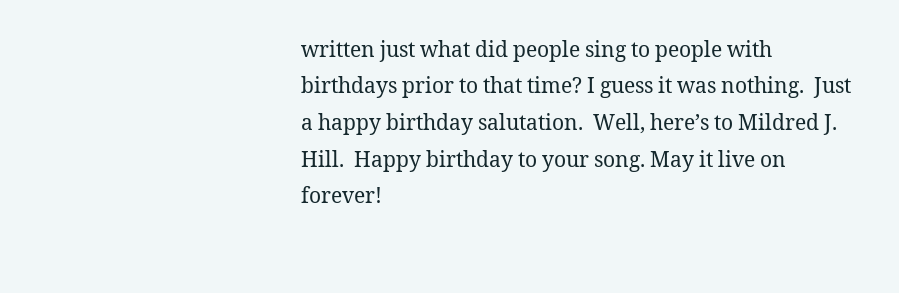written just what did people sing to people with birthdays prior to that time? I guess it was nothing.  Just a happy birthday salutation.  Well, here’s to Mildred J. Hill.  Happy birthday to your song. May it live on forever!